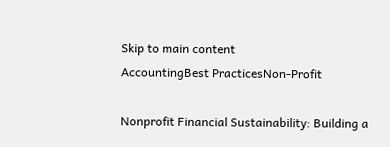Skip to main content
AccountingBest PracticesNon-Profit

Nonprofit Financial Sustainability: Building a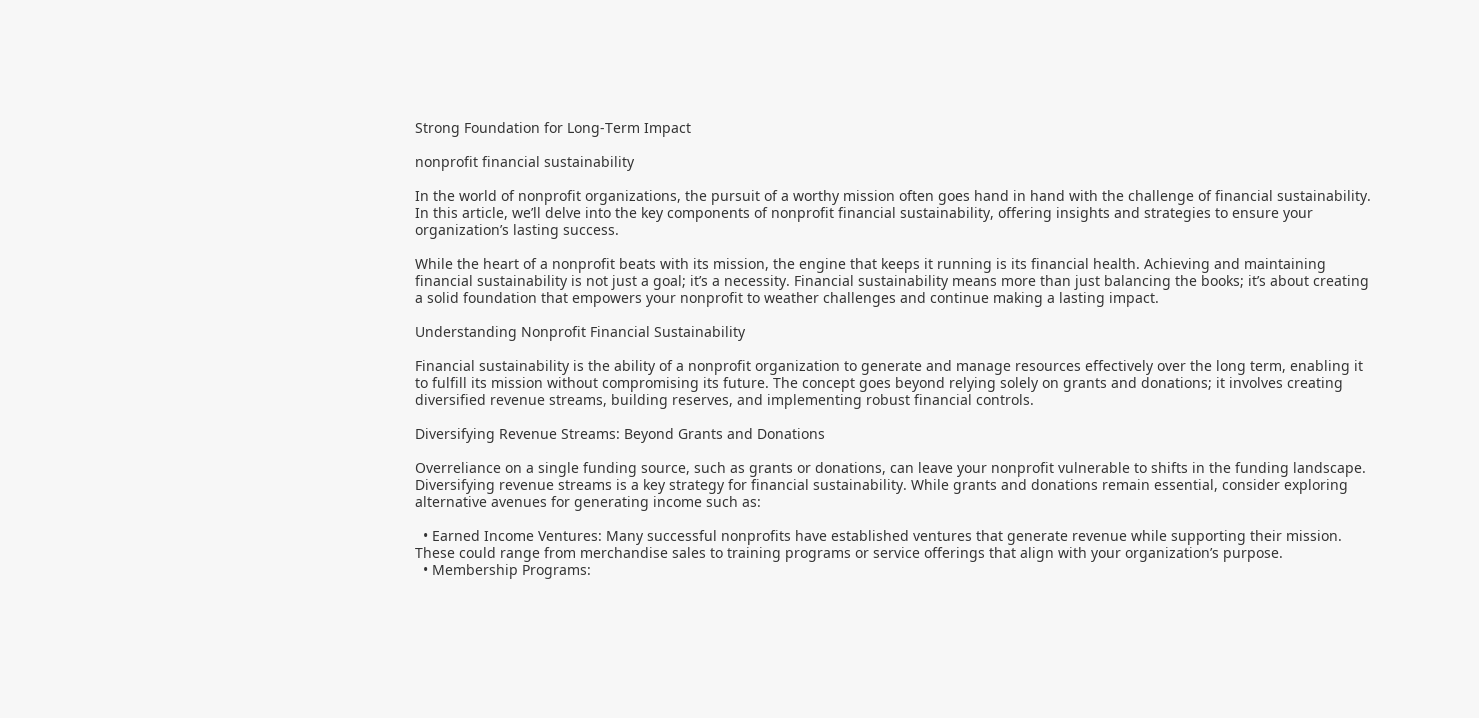Strong Foundation for Long-Term Impact

nonprofit financial sustainability

In the world of nonprofit organizations, the pursuit of a worthy mission often goes hand in hand with the challenge of financial sustainability. In this article, we’ll delve into the key components of nonprofit financial sustainability, offering insights and strategies to ensure your organization’s lasting success.

While the heart of a nonprofit beats with its mission, the engine that keeps it running is its financial health. Achieving and maintaining financial sustainability is not just a goal; it’s a necessity. Financial sustainability means more than just balancing the books; it’s about creating a solid foundation that empowers your nonprofit to weather challenges and continue making a lasting impact.

Understanding Nonprofit Financial Sustainability

Financial sustainability is the ability of a nonprofit organization to generate and manage resources effectively over the long term, enabling it to fulfill its mission without compromising its future. The concept goes beyond relying solely on grants and donations; it involves creating diversified revenue streams, building reserves, and implementing robust financial controls.

Diversifying Revenue Streams: Beyond Grants and Donations

Overreliance on a single funding source, such as grants or donations, can leave your nonprofit vulnerable to shifts in the funding landscape. Diversifying revenue streams is a key strategy for financial sustainability. While grants and donations remain essential, consider exploring alternative avenues for generating income such as:

  • Earned Income Ventures: Many successful nonprofits have established ventures that generate revenue while supporting their mission. These could range from merchandise sales to training programs or service offerings that align with your organization’s purpose.
  • Membership Programs: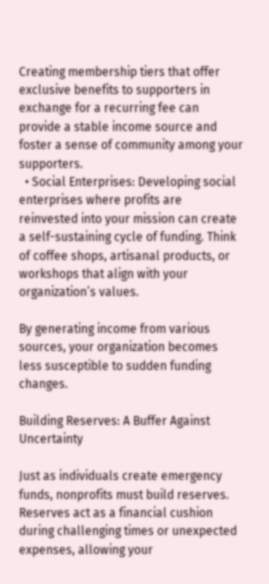Creating membership tiers that offer exclusive benefits to supporters in exchange for a recurring fee can provide a stable income source and foster a sense of community among your supporters.
  • Social Enterprises: Developing social enterprises where profits are reinvested into your mission can create a self-sustaining cycle of funding. Think of coffee shops, artisanal products, or workshops that align with your organization’s values.

By generating income from various sources, your organization becomes less susceptible to sudden funding changes.

Building Reserves: A Buffer Against Uncertainty

Just as individuals create emergency funds, nonprofits must build reserves. Reserves act as a financial cushion during challenging times or unexpected expenses, allowing your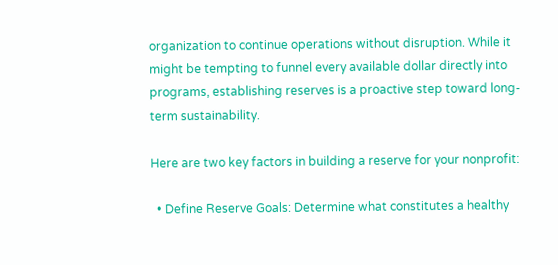organization to continue operations without disruption. While it might be tempting to funnel every available dollar directly into programs, establishing reserves is a proactive step toward long-term sustainability.

Here are two key factors in building a reserve for your nonprofit:

  • Define Reserve Goals: Determine what constitutes a healthy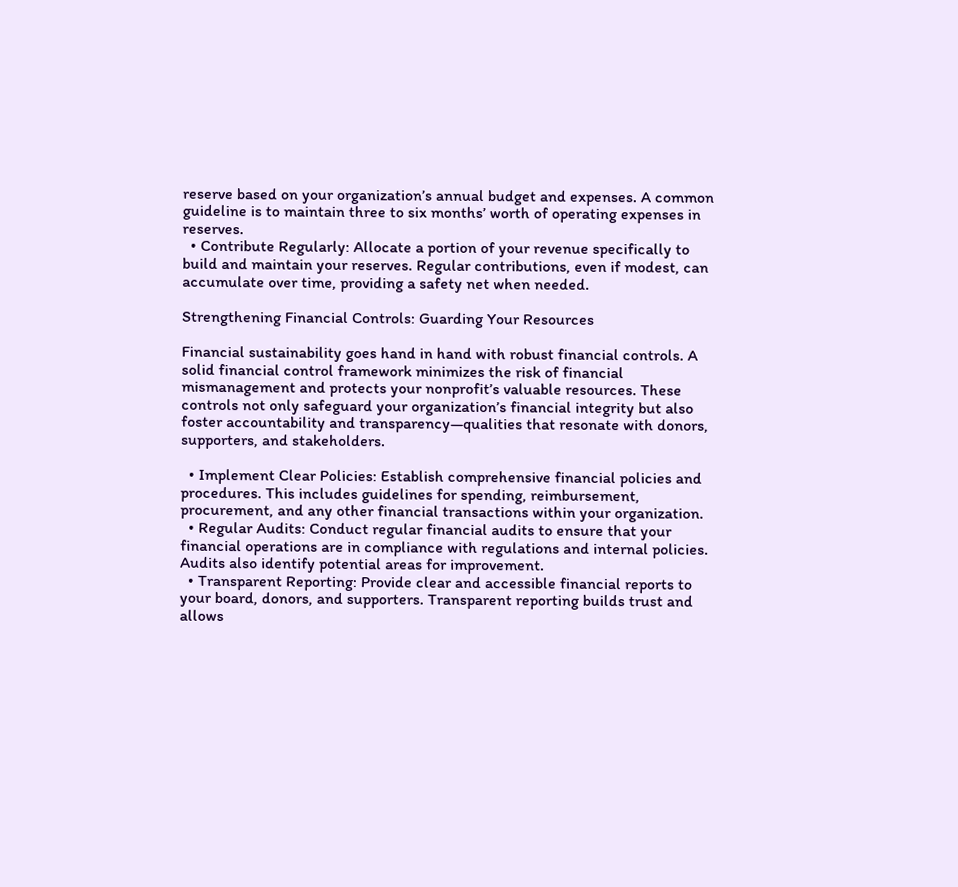reserve based on your organization’s annual budget and expenses. A common guideline is to maintain three to six months’ worth of operating expenses in reserves.
  • Contribute Regularly: Allocate a portion of your revenue specifically to build and maintain your reserves. Regular contributions, even if modest, can accumulate over time, providing a safety net when needed.

Strengthening Financial Controls: Guarding Your Resources

Financial sustainability goes hand in hand with robust financial controls. A solid financial control framework minimizes the risk of financial mismanagement and protects your nonprofit’s valuable resources. These controls not only safeguard your organization’s financial integrity but also foster accountability and transparency—qualities that resonate with donors, supporters, and stakeholders.

  • Implement Clear Policies: Establish comprehensive financial policies and procedures. This includes guidelines for spending, reimbursement, procurement, and any other financial transactions within your organization.
  • Regular Audits: Conduct regular financial audits to ensure that your financial operations are in compliance with regulations and internal policies. Audits also identify potential areas for improvement.
  • Transparent Reporting: Provide clear and accessible financial reports to your board, donors, and supporters. Transparent reporting builds trust and allows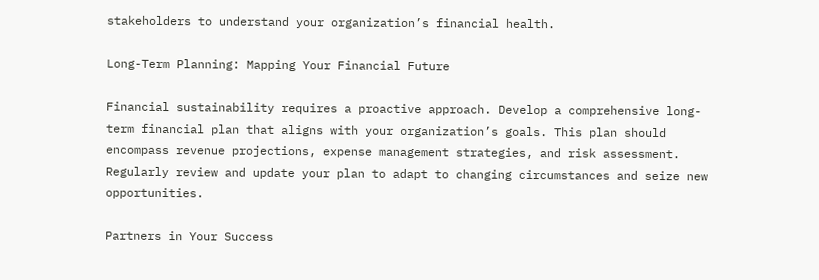stakeholders to understand your organization’s financial health.

Long-Term Planning: Mapping Your Financial Future

Financial sustainability requires a proactive approach. Develop a comprehensive long-term financial plan that aligns with your organization’s goals. This plan should encompass revenue projections, expense management strategies, and risk assessment. Regularly review and update your plan to adapt to changing circumstances and seize new opportunities.

Partners in Your Success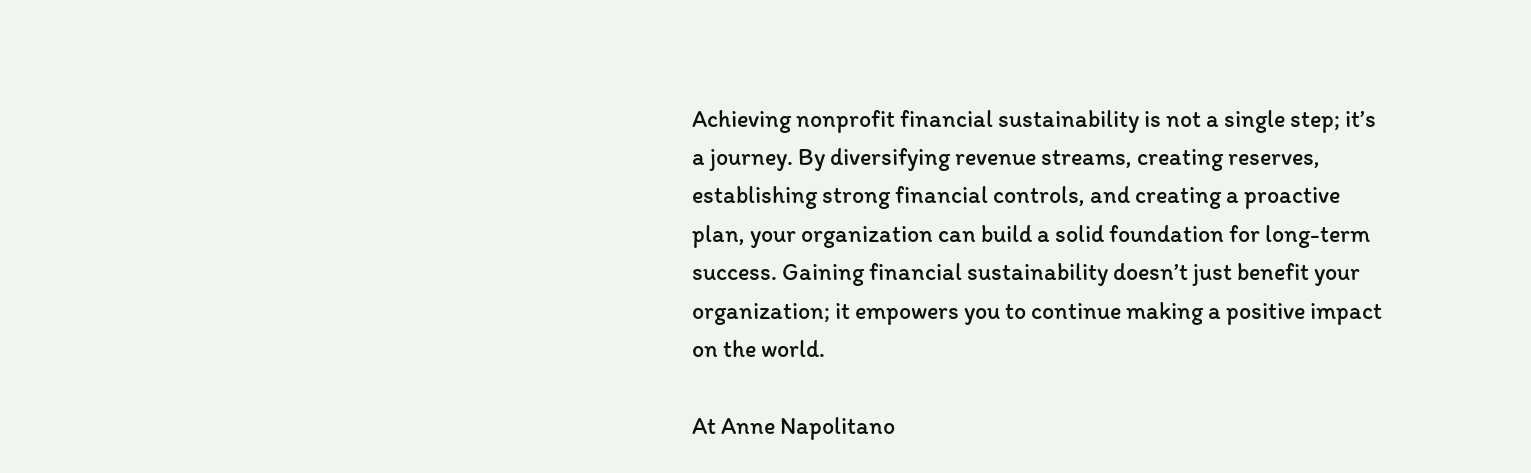Achieving nonprofit financial sustainability is not a single step; it’s a journey. By diversifying revenue streams, creating reserves, establishing strong financial controls, and creating a proactive plan, your organization can build a solid foundation for long-term success. Gaining financial sustainability doesn’t just benefit your organization; it empowers you to continue making a positive impact on the world.

At Anne Napolitano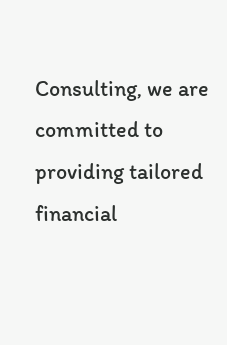Consulting, we are committed to providing tailored financial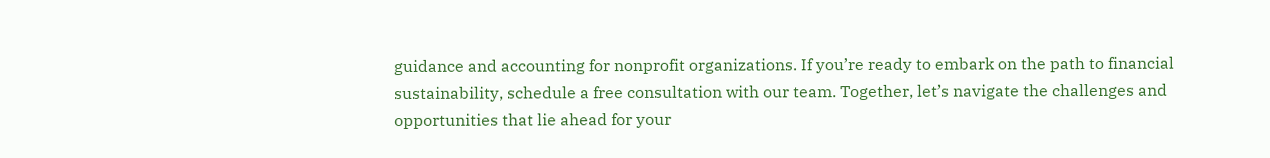guidance and accounting for nonprofit organizations. If you’re ready to embark on the path to financial sustainability, schedule a free consultation with our team. Together, let’s navigate the challenges and opportunities that lie ahead for your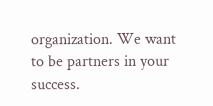organization. We want to be partners in your success.